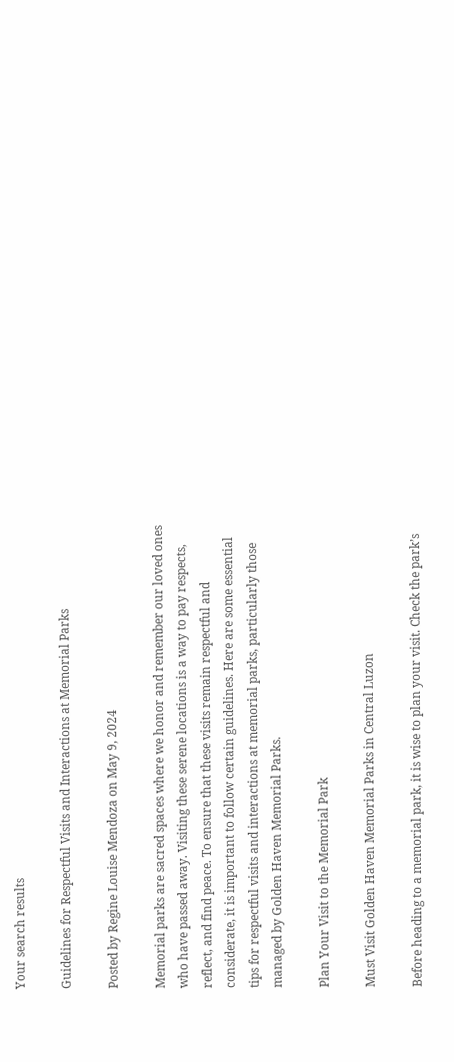Your search results

Guidelines for Respectful Visits and Interactions at Memorial Parks

Posted by Regine Louise Mendoza on May 9, 2024

Memorial parks are sacred spaces where we honor and remember our loved ones who have passed away. Visiting these serene locations is a way to pay respects, reflect, and find peace. To ensure that these visits remain respectful and considerate, it is important to follow certain guidelines. Here are some essential tips for respectful visits and interactions at memorial parks, particularly those managed by Golden Haven Memorial Parks.

Plan Your Visit to the Memorial Park

Must Visit Golden Haven Memorial Parks in Central Luzon

Before heading to a memorial park, it is wise to plan your visit. Check the park’s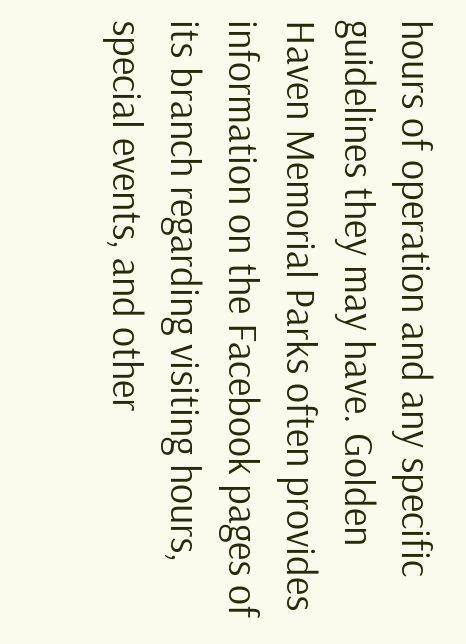hours of operation and any specific guidelines they may have. Golden Haven Memorial Parks often provides information on the Facebook pages of its branch regarding visiting hours, special events, and other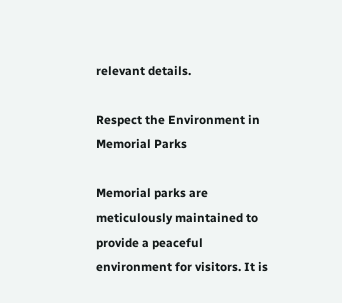relevant details.

Respect the Environment in Memorial Parks

Memorial parks are meticulously maintained to provide a peaceful environment for visitors. It is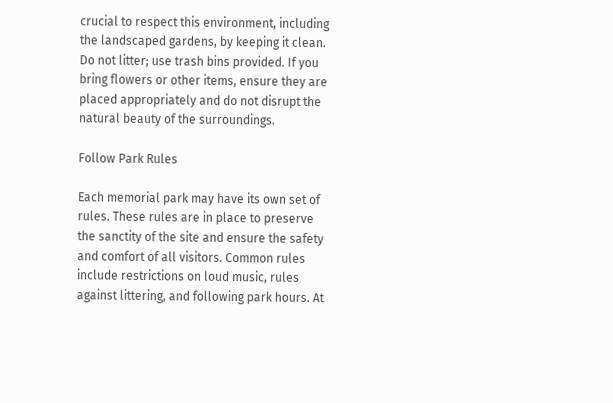crucial to respect this environment, including the landscaped gardens, by keeping it clean. Do not litter; use trash bins provided. If you bring flowers or other items, ensure they are placed appropriately and do not disrupt the natural beauty of the surroundings.

Follow Park Rules

Each memorial park may have its own set of rules. These rules are in place to preserve the sanctity of the site and ensure the safety and comfort of all visitors. Common rules include restrictions on loud music, rules against littering, and following park hours. At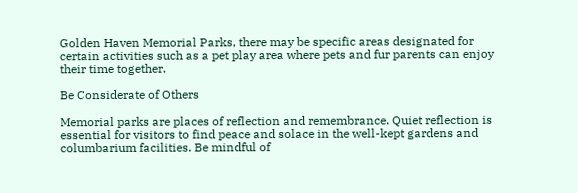Golden Haven Memorial Parks, there may be specific areas designated for certain activities such as a pet play area where pets and fur parents can enjoy their time together.

Be Considerate of Others

Memorial parks are places of reflection and remembrance. Quiet reflection is essential for visitors to find peace and solace in the well-kept gardens and columbarium facilities. Be mindful of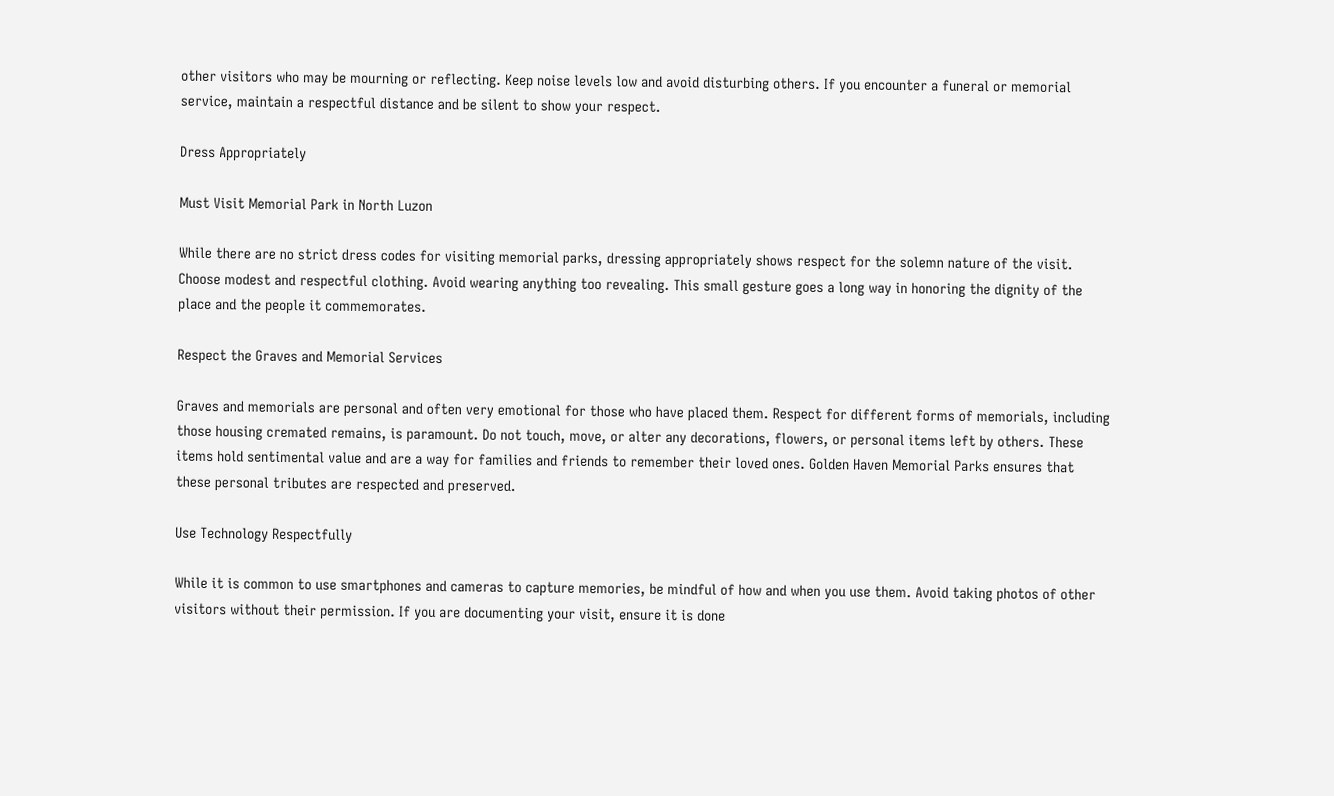other visitors who may be mourning or reflecting. Keep noise levels low and avoid disturbing others. If you encounter a funeral or memorial service, maintain a respectful distance and be silent to show your respect.

Dress Appropriately

Must Visit Memorial Park in North Luzon

While there are no strict dress codes for visiting memorial parks, dressing appropriately shows respect for the solemn nature of the visit. Choose modest and respectful clothing. Avoid wearing anything too revealing. This small gesture goes a long way in honoring the dignity of the place and the people it commemorates.

Respect the Graves and Memorial Services

Graves and memorials are personal and often very emotional for those who have placed them. Respect for different forms of memorials, including those housing cremated remains, is paramount. Do not touch, move, or alter any decorations, flowers, or personal items left by others. These items hold sentimental value and are a way for families and friends to remember their loved ones. Golden Haven Memorial Parks ensures that these personal tributes are respected and preserved.

Use Technology Respectfully

While it is common to use smartphones and cameras to capture memories, be mindful of how and when you use them. Avoid taking photos of other visitors without their permission. If you are documenting your visit, ensure it is done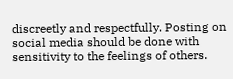discreetly and respectfully. Posting on social media should be done with sensitivity to the feelings of others.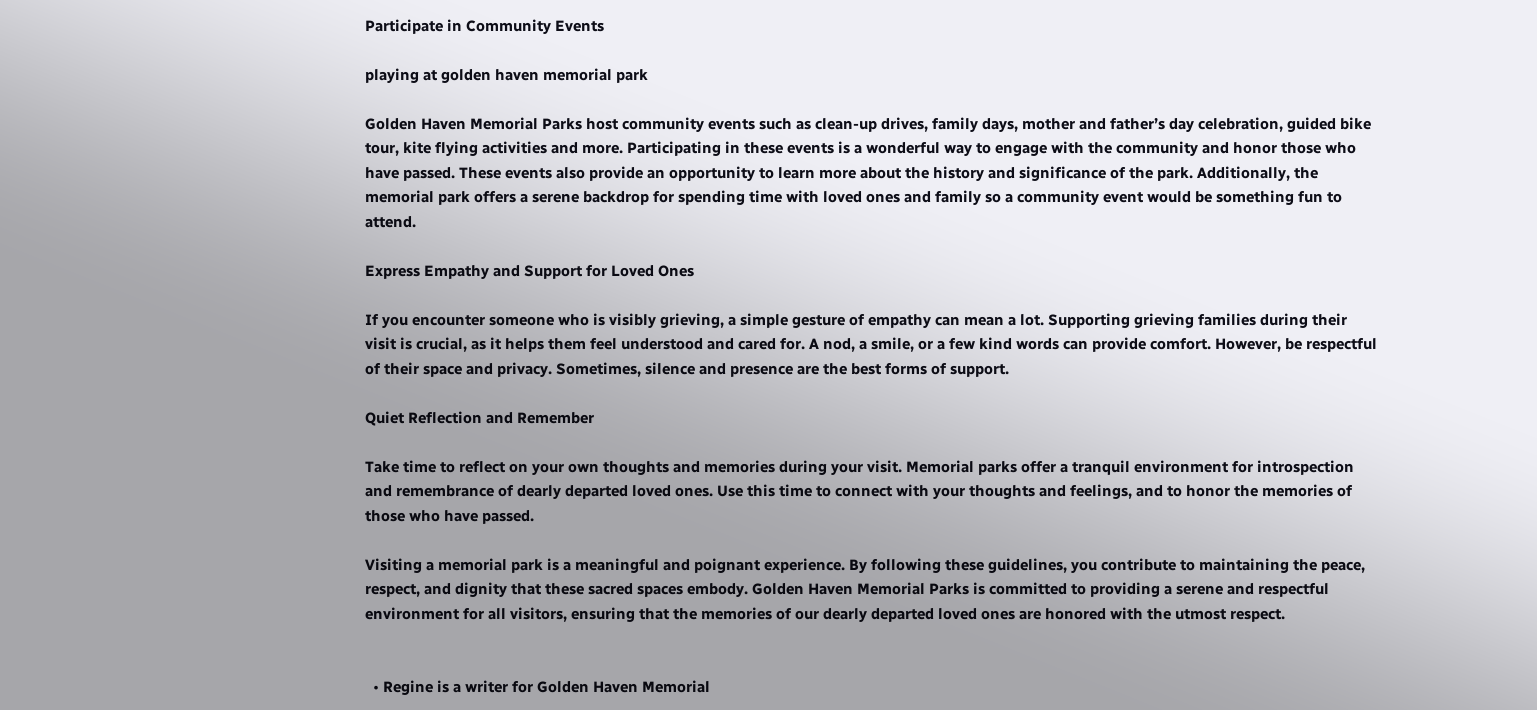Participate in Community Events

playing at golden haven memorial park

Golden Haven Memorial Parks host community events such as clean-up drives, family days, mother and father’s day celebration, guided bike tour, kite flying activities and more. Participating in these events is a wonderful way to engage with the community and honor those who have passed. These events also provide an opportunity to learn more about the history and significance of the park. Additionally, the memorial park offers a serene backdrop for spending time with loved ones and family so a community event would be something fun to attend.

Express Empathy and Support for Loved Ones

If you encounter someone who is visibly grieving, a simple gesture of empathy can mean a lot. Supporting grieving families during their visit is crucial, as it helps them feel understood and cared for. A nod, a smile, or a few kind words can provide comfort. However, be respectful of their space and privacy. Sometimes, silence and presence are the best forms of support.

Quiet Reflection and Remember

Take time to reflect on your own thoughts and memories during your visit. Memorial parks offer a tranquil environment for introspection and remembrance of dearly departed loved ones. Use this time to connect with your thoughts and feelings, and to honor the memories of those who have passed.

Visiting a memorial park is a meaningful and poignant experience. By following these guidelines, you contribute to maintaining the peace, respect, and dignity that these sacred spaces embody. Golden Haven Memorial Parks is committed to providing a serene and respectful environment for all visitors, ensuring that the memories of our dearly departed loved ones are honored with the utmost respect.


  • Regine is a writer for Golden Haven Memorial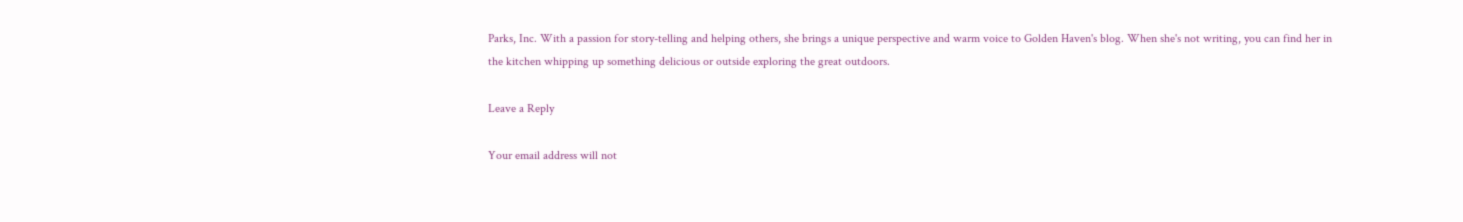Parks, Inc. With a passion for story-telling and helping others, she brings a unique perspective and warm voice to Golden Haven's blog. When she's not writing, you can find her in the kitchen whipping up something delicious or outside exploring the great outdoors.

Leave a Reply

Your email address will not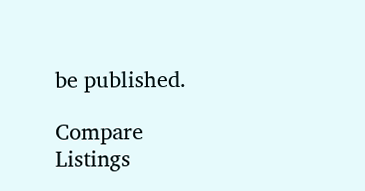be published.

Compare Listings